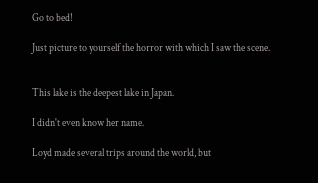Go to bed!

Just picture to yourself the horror with which I saw the scene.


This lake is the deepest lake in Japan.

I didn't even know her name.

Loyd made several trips around the world, but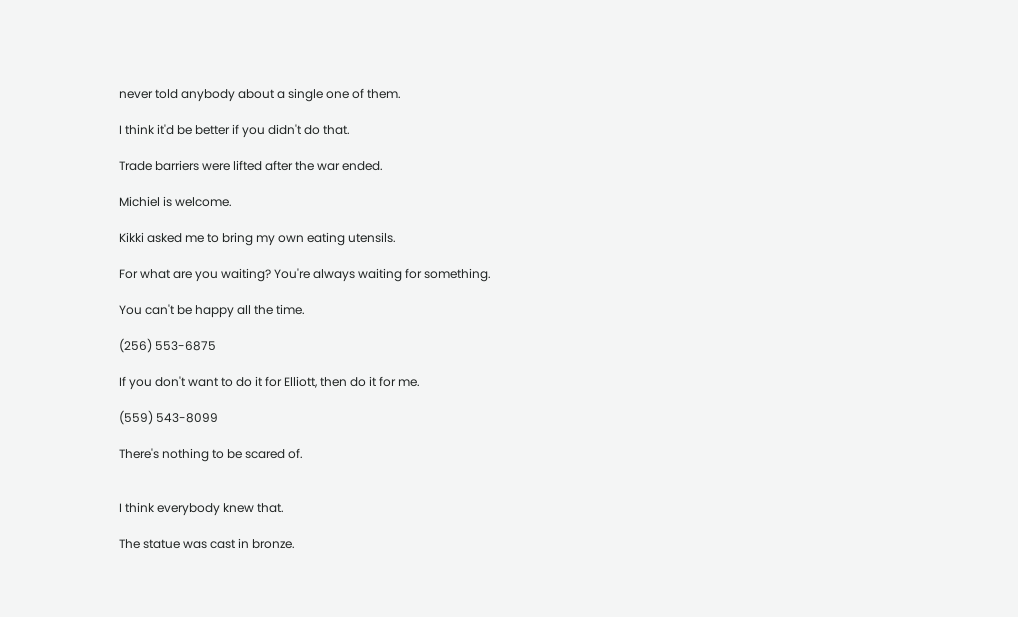never told anybody about a single one of them.

I think it'd be better if you didn't do that.

Trade barriers were lifted after the war ended.

Michiel is welcome.

Kikki asked me to bring my own eating utensils.

For what are you waiting? You're always waiting for something.

You can't be happy all the time.

(256) 553-6875

If you don't want to do it for Elliott, then do it for me.

(559) 543-8099

There's nothing to be scared of.


I think everybody knew that.

The statue was cast in bronze.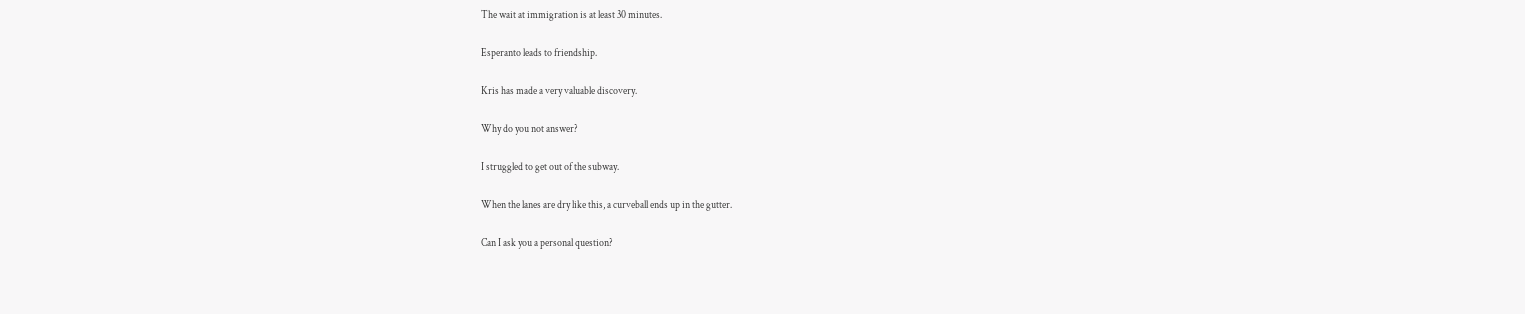The wait at immigration is at least 30 minutes.

Esperanto leads to friendship.

Kris has made a very valuable discovery.

Why do you not answer?

I struggled to get out of the subway.

When the lanes are dry like this, a curveball ends up in the gutter.

Can I ask you a personal question?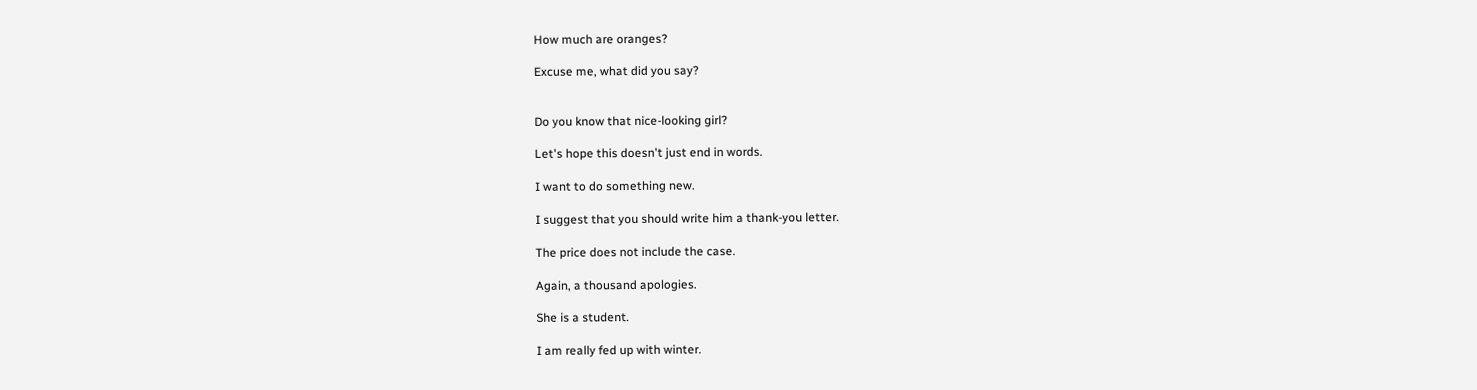How much are oranges?

Excuse me, what did you say?


Do you know that nice-looking girl?

Let's hope this doesn't just end in words.

I want to do something new.

I suggest that you should write him a thank-you letter.

The price does not include the case.

Again, a thousand apologies.

She is a student.

I am really fed up with winter.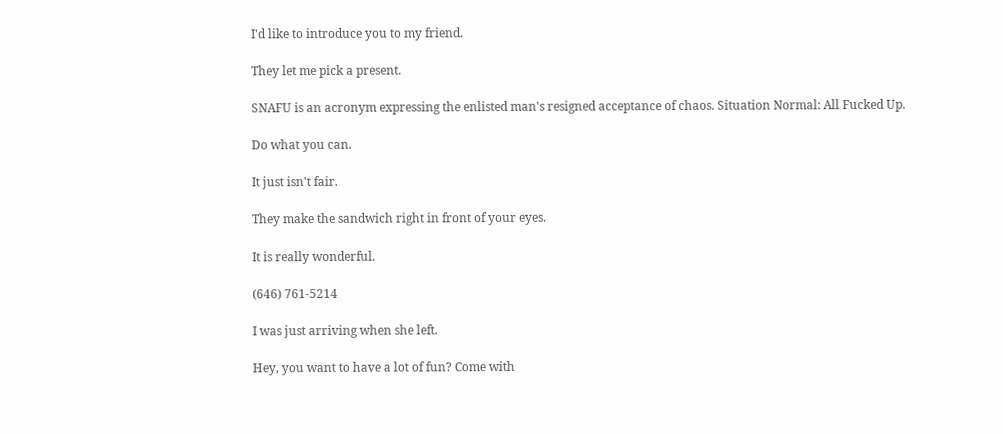I'd like to introduce you to my friend.

They let me pick a present.

SNAFU is an acronym expressing the enlisted man's resigned acceptance of chaos. Situation Normal: All Fucked Up.

Do what you can.

It just isn't fair.

They make the sandwich right in front of your eyes.

It is really wonderful.

(646) 761-5214

I was just arriving when she left.

Hey, you want to have a lot of fun? Come with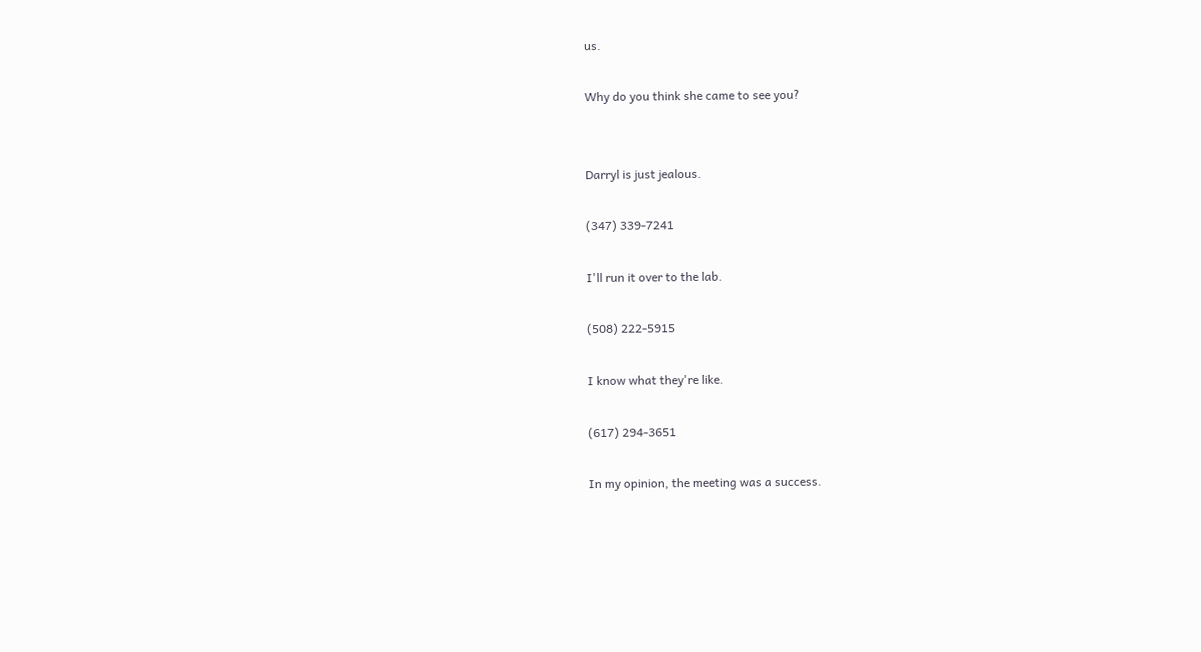us.

Why do you think she came to see you?


Darryl is just jealous.

(347) 339-7241

I'll run it over to the lab.

(508) 222-5915

I know what they're like.

(617) 294-3651

In my opinion, the meeting was a success.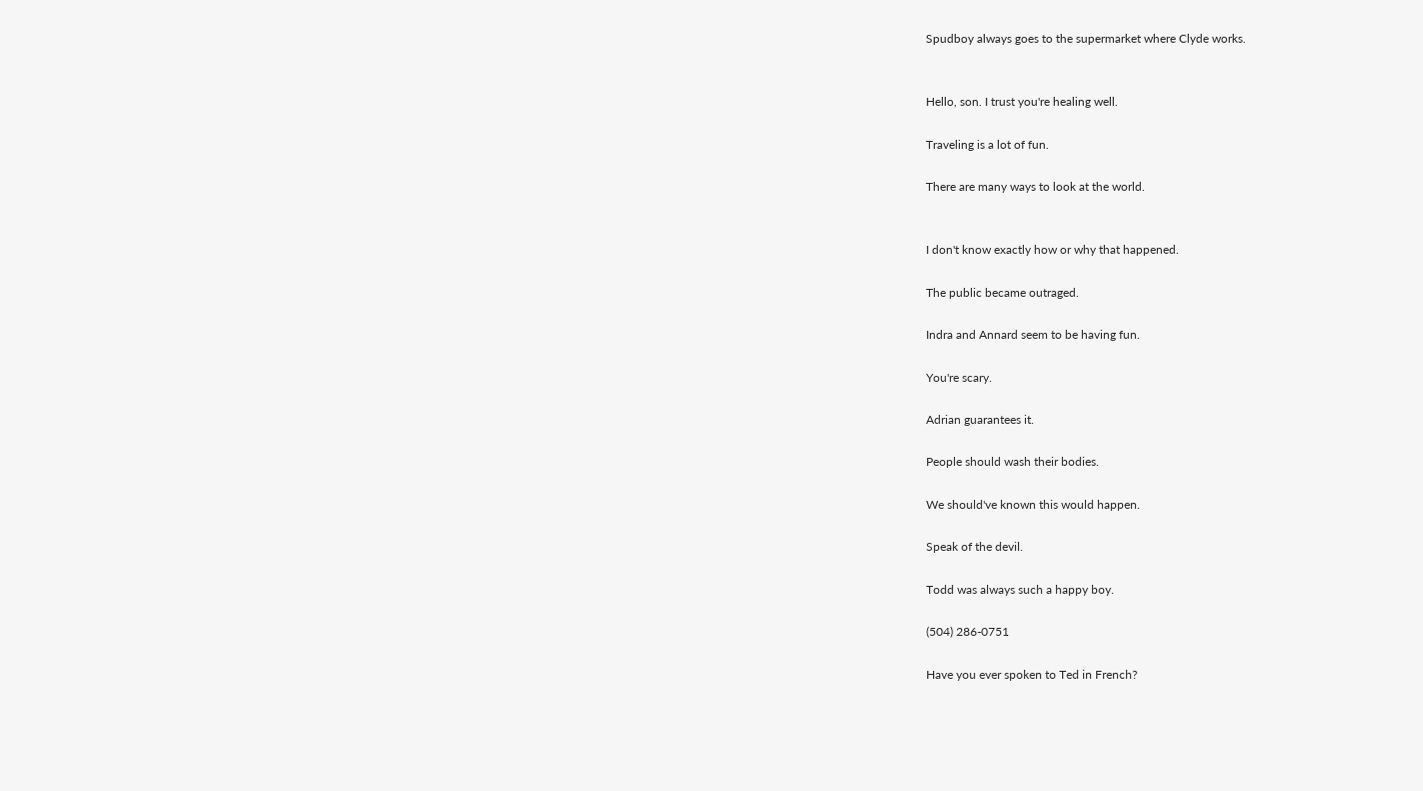Spudboy always goes to the supermarket where Clyde works.


Hello, son. I trust you're healing well.

Traveling is a lot of fun.

There are many ways to look at the world.


I don't know exactly how or why that happened.

The public became outraged.

Indra and Annard seem to be having fun.

You're scary.

Adrian guarantees it.

People should wash their bodies.

We should've known this would happen.

Speak of the devil.

Todd was always such a happy boy.

(504) 286-0751

Have you ever spoken to Ted in French?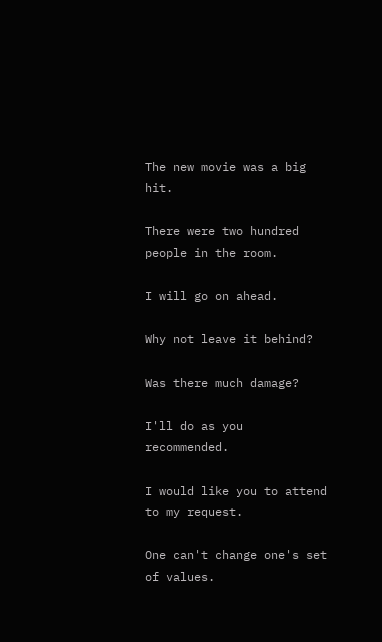The new movie was a big hit.

There were two hundred people in the room.

I will go on ahead.

Why not leave it behind?

Was there much damage?

I'll do as you recommended.

I would like you to attend to my request.

One can't change one's set of values.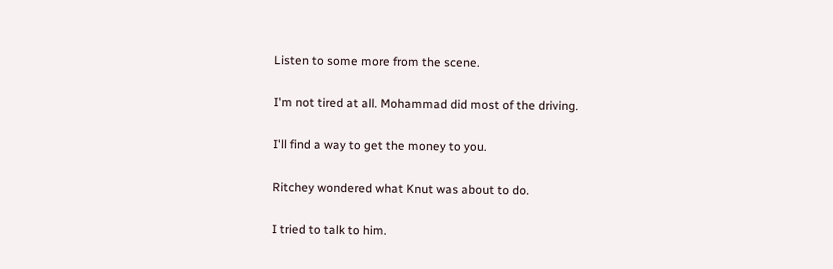Listen to some more from the scene.

I'm not tired at all. Mohammad did most of the driving.

I'll find a way to get the money to you.

Ritchey wondered what Knut was about to do.

I tried to talk to him.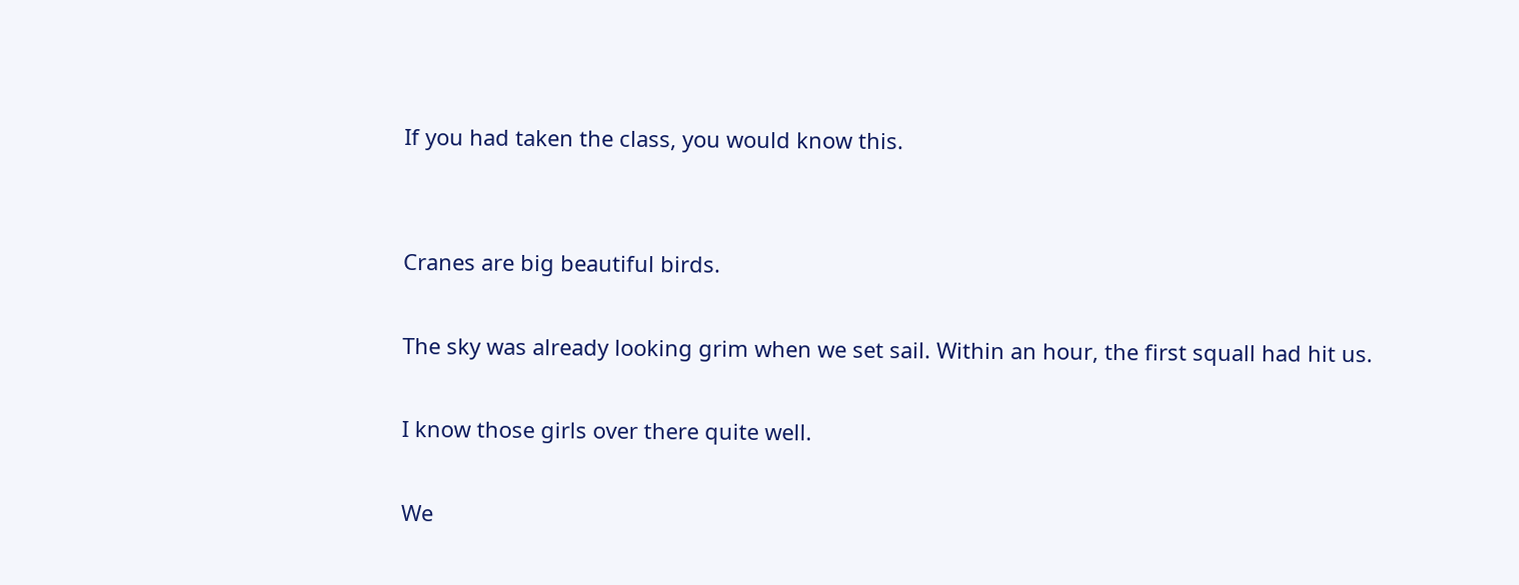If you had taken the class, you would know this.


Cranes are big beautiful birds.

The sky was already looking grim when we set sail. Within an hour, the first squall had hit us.

I know those girls over there quite well.

We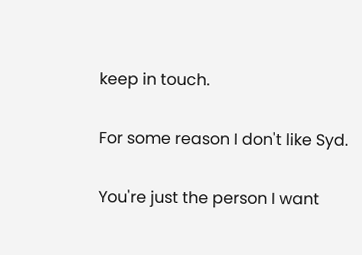keep in touch.

For some reason I don't like Syd.

You're just the person I want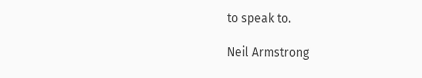to speak to.

Neil Armstrong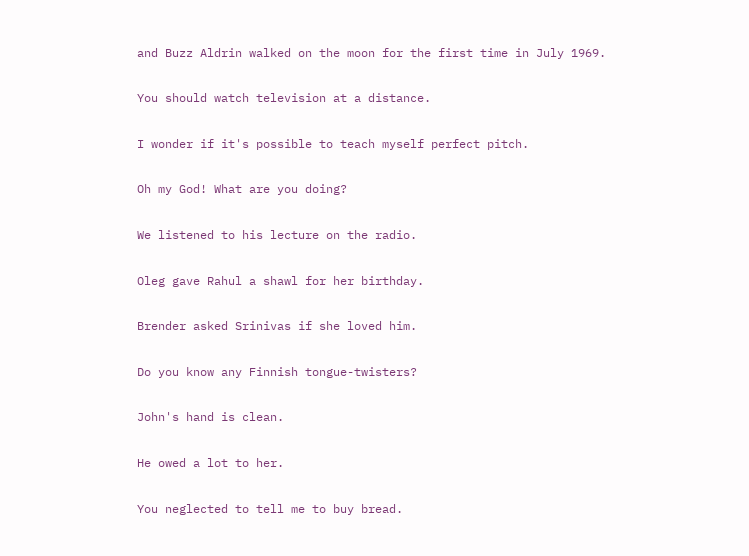and Buzz Aldrin walked on the moon for the first time in July 1969.

You should watch television at a distance.

I wonder if it's possible to teach myself perfect pitch.

Oh my God! What are you doing?

We listened to his lecture on the radio.

Oleg gave Rahul a shawl for her birthday.

Brender asked Srinivas if she loved him.

Do you know any Finnish tongue-twisters?

John's hand is clean.

He owed a lot to her.

You neglected to tell me to buy bread.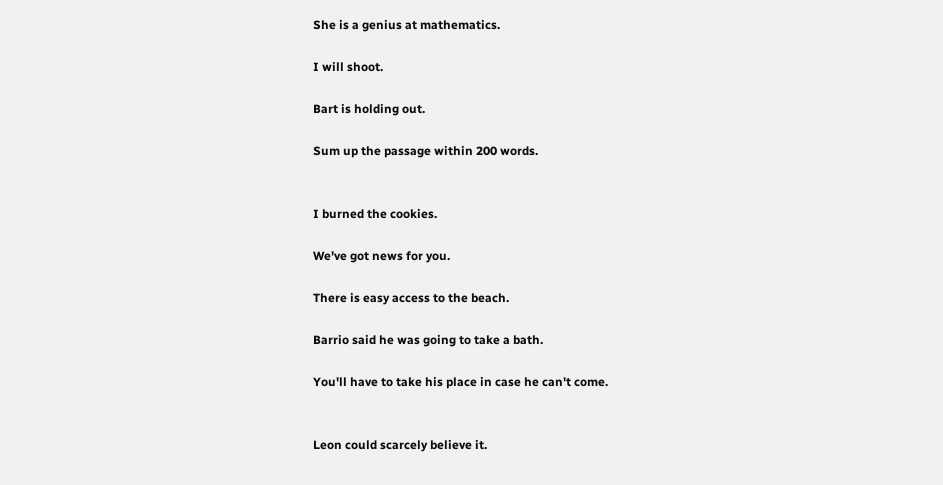She is a genius at mathematics.

I will shoot.

Bart is holding out.

Sum up the passage within 200 words.


I burned the cookies.

We've got news for you.

There is easy access to the beach.

Barrio said he was going to take a bath.

You'll have to take his place in case he can't come.


Leon could scarcely believe it.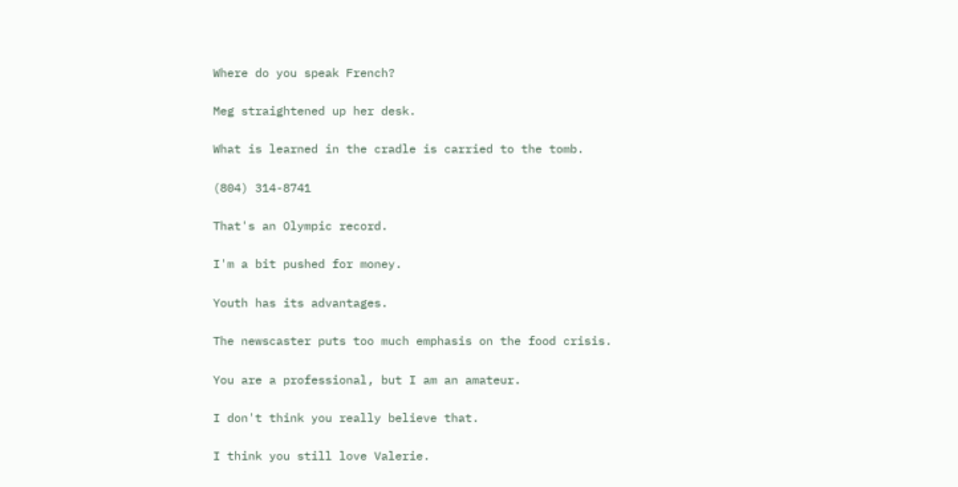Where do you speak French?

Meg straightened up her desk.

What is learned in the cradle is carried to the tomb.

(804) 314-8741

That's an Olympic record.

I'm a bit pushed for money.

Youth has its advantages.

The newscaster puts too much emphasis on the food crisis.

You are a professional, but I am an amateur.

I don't think you really believe that.

I think you still love Valerie.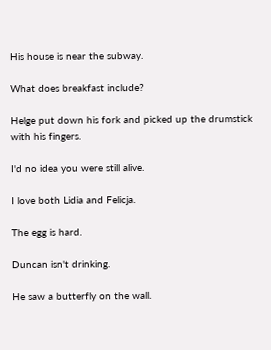His house is near the subway.

What does breakfast include?

Helge put down his fork and picked up the drumstick with his fingers.

I'd no idea you were still alive.

I love both Lidia and Felicja.

The egg is hard.

Duncan isn't drinking.

He saw a butterfly on the wall.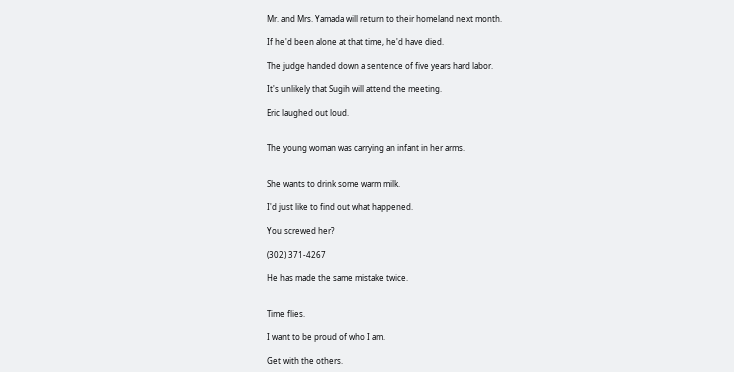Mr. and Mrs. Yamada will return to their homeland next month.

If he'd been alone at that time, he'd have died.

The judge handed down a sentence of five years hard labor.

It's unlikely that Sugih will attend the meeting.

Eric laughed out loud.


The young woman was carrying an infant in her arms.


She wants to drink some warm milk.

I'd just like to find out what happened.

You screwed her?

(302) 371-4267

He has made the same mistake twice.


Time flies.

I want to be proud of who I am.

Get with the others.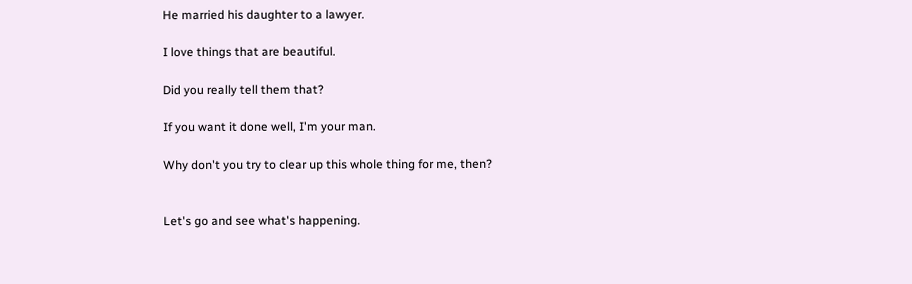He married his daughter to a lawyer.

I love things that are beautiful.

Did you really tell them that?

If you want it done well, I'm your man.

Why don't you try to clear up this whole thing for me, then?


Let's go and see what's happening.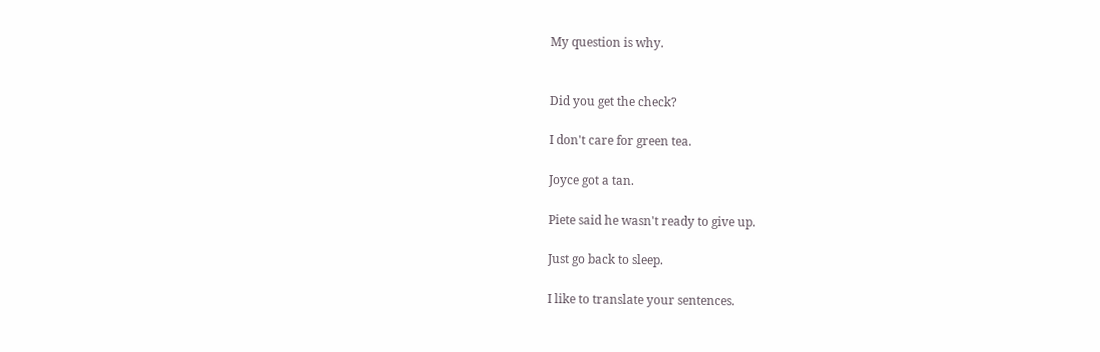My question is why.


Did you get the check?

I don't care for green tea.

Joyce got a tan.

Piete said he wasn't ready to give up.

Just go back to sleep.

I like to translate your sentences.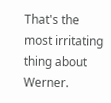That's the most irritating thing about Werner.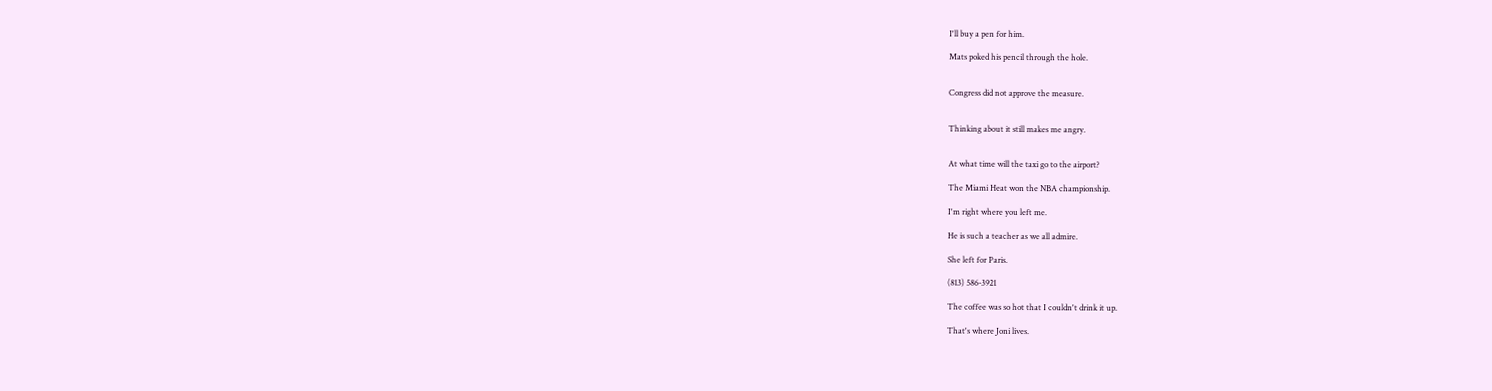I'll buy a pen for him.

Mats poked his pencil through the hole.


Congress did not approve the measure.


Thinking about it still makes me angry.


At what time will the taxi go to the airport?

The Miami Heat won the NBA championship.

I'm right where you left me.

He is such a teacher as we all admire.

She left for Paris.

(813) 586-3921

The coffee was so hot that I couldn't drink it up.

That's where Joni lives.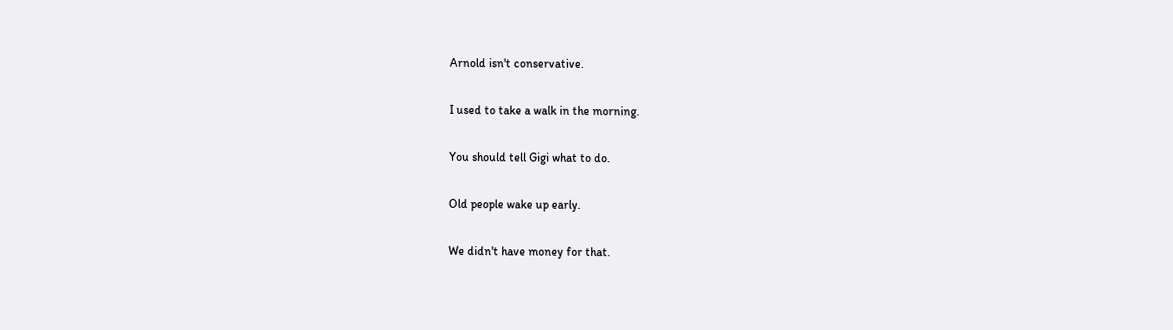Arnold isn't conservative.

I used to take a walk in the morning.

You should tell Gigi what to do.

Old people wake up early.

We didn't have money for that.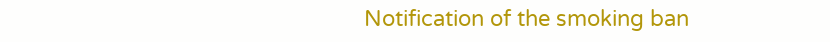Notification of the smoking ban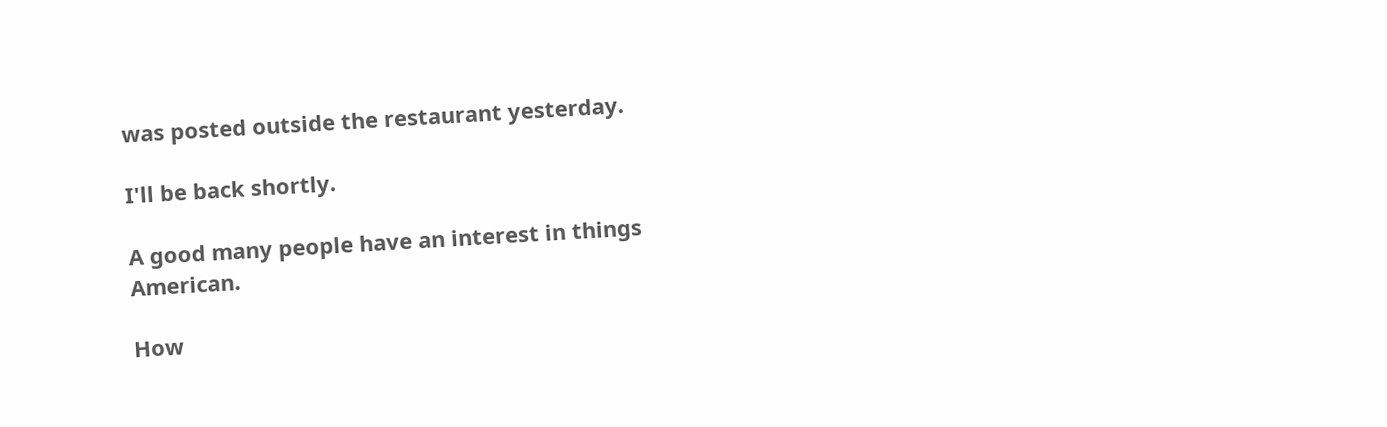was posted outside the restaurant yesterday.

I'll be back shortly.

A good many people have an interest in things American.

How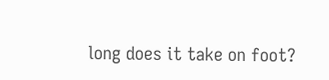long does it take on foot?